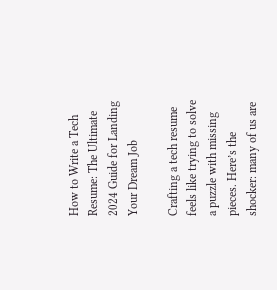How to Write a Tech Resume: The Ultimate 2024 Guide for Landing Your Dream Job

Crafting a tech resume feels like trying to solve a puzzle with missing pieces. Here’s the shocker: many of us are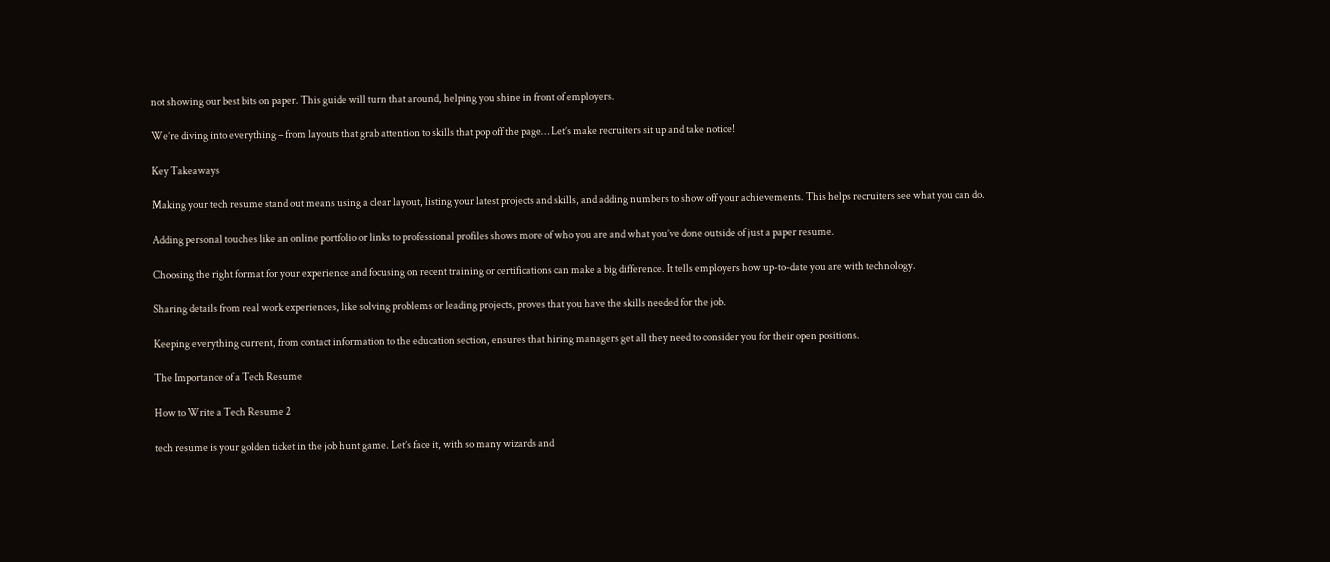not showing our best bits on paper. This guide will turn that around, helping you shine in front of employers.

We’re diving into everything – from layouts that grab attention to skills that pop off the page… Let’s make recruiters sit up and take notice!

Key Takeaways

Making your tech resume stand out means using a clear layout, listing your latest projects and skills, and adding numbers to show off your achievements. This helps recruiters see what you can do.

Adding personal touches like an online portfolio or links to professional profiles shows more of who you are and what you’ve done outside of just a paper resume.

Choosing the right format for your experience and focusing on recent training or certifications can make a big difference. It tells employers how up-to-date you are with technology.

Sharing details from real work experiences, like solving problems or leading projects, proves that you have the skills needed for the job.

Keeping everything current, from contact information to the education section, ensures that hiring managers get all they need to consider you for their open positions.

The Importance of a Tech Resume

How to Write a Tech Resume 2

tech resume is your golden ticket in the job hunt game. Let’s face it, with so many wizards and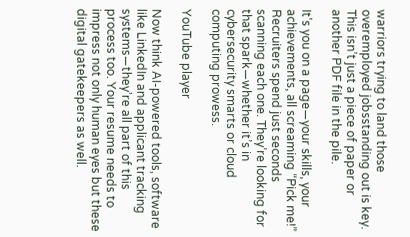warriors trying to land those overemployed jobsstanding out is key. This isn’t just a piece of paper or another PDF file in the pile.

It’s you on a page—your skills, your achievements, all screaming “Pick me!” Recruiters spend just seconds scanning each one. They’re looking for that spark—whether it’s in cybersecurity smarts or cloud computing prowess.

YouTube player

Now think AI-powered tools, software like LinkedIn and applicant tracking systems—they’re all part of this process too. Your resume needs to impress not only human eyes but these digital gatekeepers as well.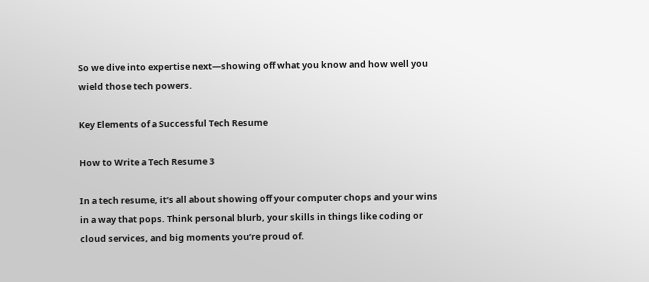So we dive into expertise next—showing off what you know and how well you wield those tech powers.

Key Elements of a Successful Tech Resume

How to Write a Tech Resume 3

In a tech resume, it’s all about showing off your computer chops and your wins in a way that pops. Think personal blurb, your skills in things like coding or cloud services, and big moments you’re proud of.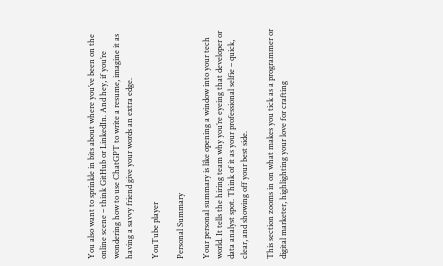You also want to sprinkle in bits about where you’ve been on the online scene – think GitHub or LinkedIn. And hey, if you’re wondering how to use ChatGPT to write a resume, imagine it as having a savvy friend give your words an extra edge.

YouTube player

Personal Summary

Your personal summary is like opening a window into your tech world. It tells the hiring team why you’re eyeing that developer or data analyst spot. Think of it as your professional selfie – quick, clear, and showing off your best side.

This section zooms in on what makes you tick as a programmer or digital marketer, highlighting your love for crafting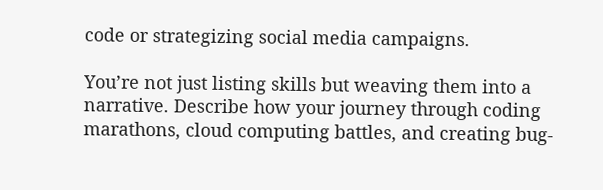code or strategizing social media campaigns.

You’re not just listing skills but weaving them into a narrative. Describe how your journey through coding marathons, cloud computing battles, and creating bug-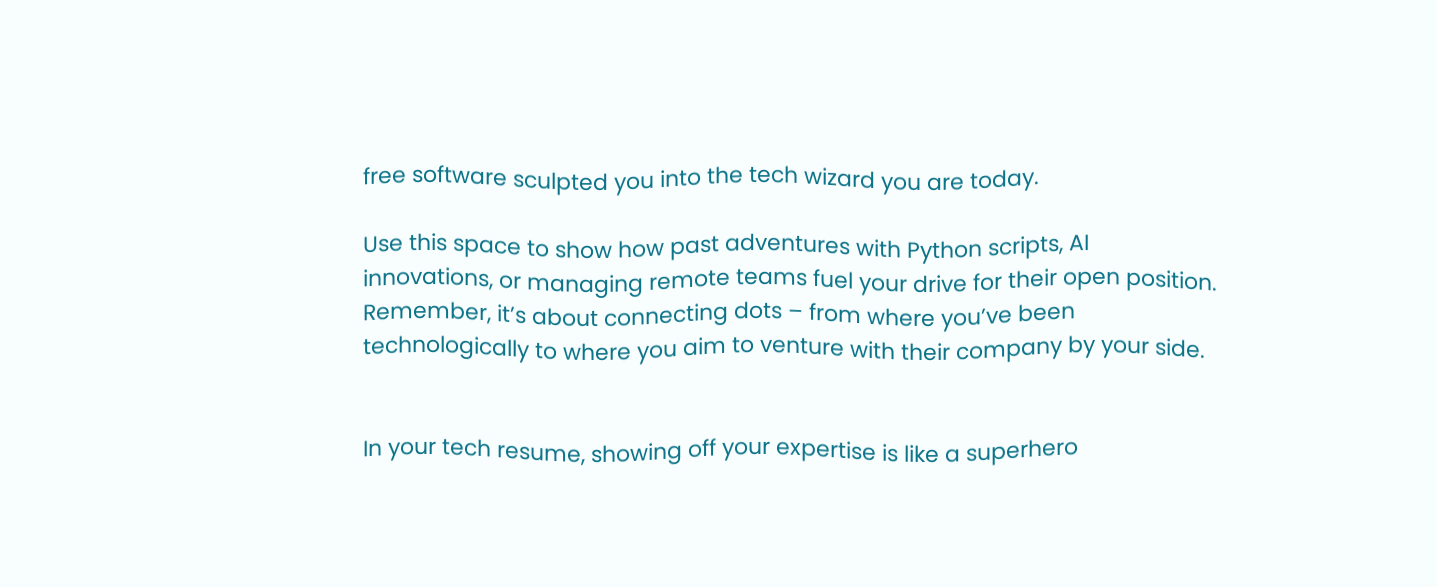free software sculpted you into the tech wizard you are today.

Use this space to show how past adventures with Python scripts, AI innovations, or managing remote teams fuel your drive for their open position. Remember, it’s about connecting dots – from where you’ve been technologically to where you aim to venture with their company by your side.


In your tech resume, showing off your expertise is like a superhero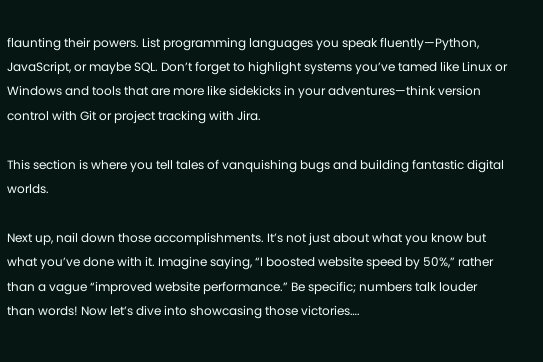flaunting their powers. List programming languages you speak fluently—Python, JavaScript, or maybe SQL. Don’t forget to highlight systems you’ve tamed like Linux or Windows and tools that are more like sidekicks in your adventures—think version control with Git or project tracking with Jira.

This section is where you tell tales of vanquishing bugs and building fantastic digital worlds.

Next up, nail down those accomplishments. It’s not just about what you know but what you’ve done with it. Imagine saying, “I boosted website speed by 50%,” rather than a vague “improved website performance.” Be specific; numbers talk louder than words! Now let’s dive into showcasing those victories….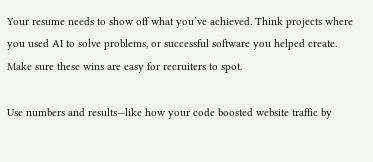Your resume needs to show off what you’ve achieved. Think projects where you used AI to solve problems, or successful software you helped create. Make sure these wins are easy for recruiters to spot.

Use numbers and results—like how your code boosted website traffic by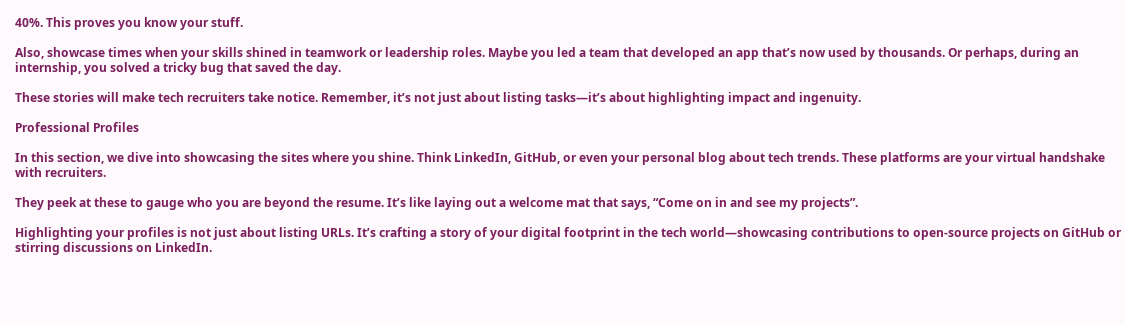40%. This proves you know your stuff.

Also, showcase times when your skills shined in teamwork or leadership roles. Maybe you led a team that developed an app that’s now used by thousands. Or perhaps, during an internship, you solved a tricky bug that saved the day.

These stories will make tech recruiters take notice. Remember, it’s not just about listing tasks—it’s about highlighting impact and ingenuity.

Professional Profiles

In this section, we dive into showcasing the sites where you shine. Think LinkedIn, GitHub, or even your personal blog about tech trends. These platforms are your virtual handshake with recruiters.

They peek at these to gauge who you are beyond the resume. It’s like laying out a welcome mat that says, “Come on in and see my projects”.

Highlighting your profiles is not just about listing URLs. It’s crafting a story of your digital footprint in the tech world—showcasing contributions to open-source projects on GitHub or stirring discussions on LinkedIn.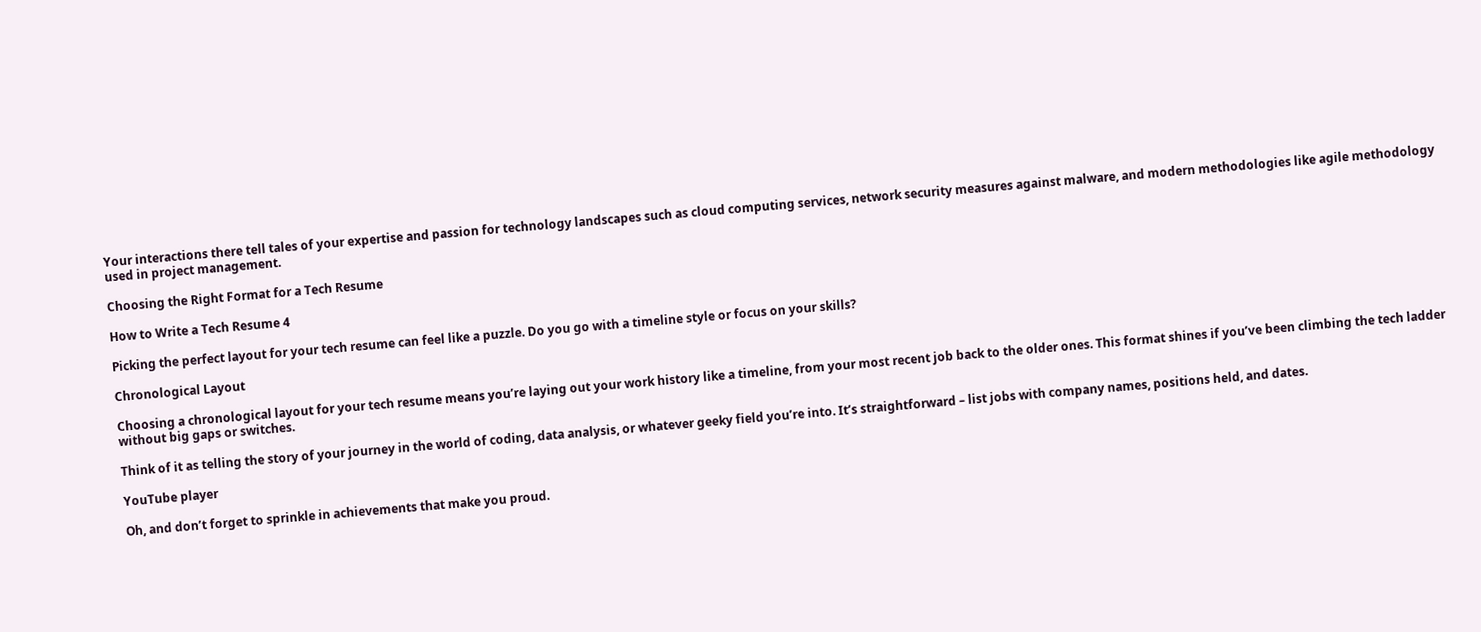Your interactions there tell tales of your expertise and passion for technology landscapes such as cloud computing services, network security measures against malware, and modern methodologies like agile methodology used in project management.

Choosing the Right Format for a Tech Resume

How to Write a Tech Resume 4

Picking the perfect layout for your tech resume can feel like a puzzle. Do you go with a timeline style or focus on your skills?

Chronological Layout

Choosing a chronological layout for your tech resume means you’re laying out your work history like a timeline, from your most recent job back to the older ones. This format shines if you’ve been climbing the tech ladder without big gaps or switches.

Think of it as telling the story of your journey in the world of coding, data analysis, or whatever geeky field you’re into. It’s straightforward – list jobs with company names, positions held, and dates.

YouTube player

Oh, and don’t forget to sprinkle in achievements that make you proud.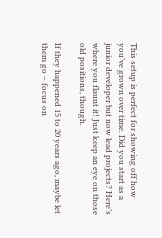This setup is perfect for showing off how you’ve grown over time. Did you start as a junior developer but now lead projects? Here’s where you flaunt it! Just keep an eye on those old positions, though.

If they happened 15 to 20 years ago, maybe let them go – focus on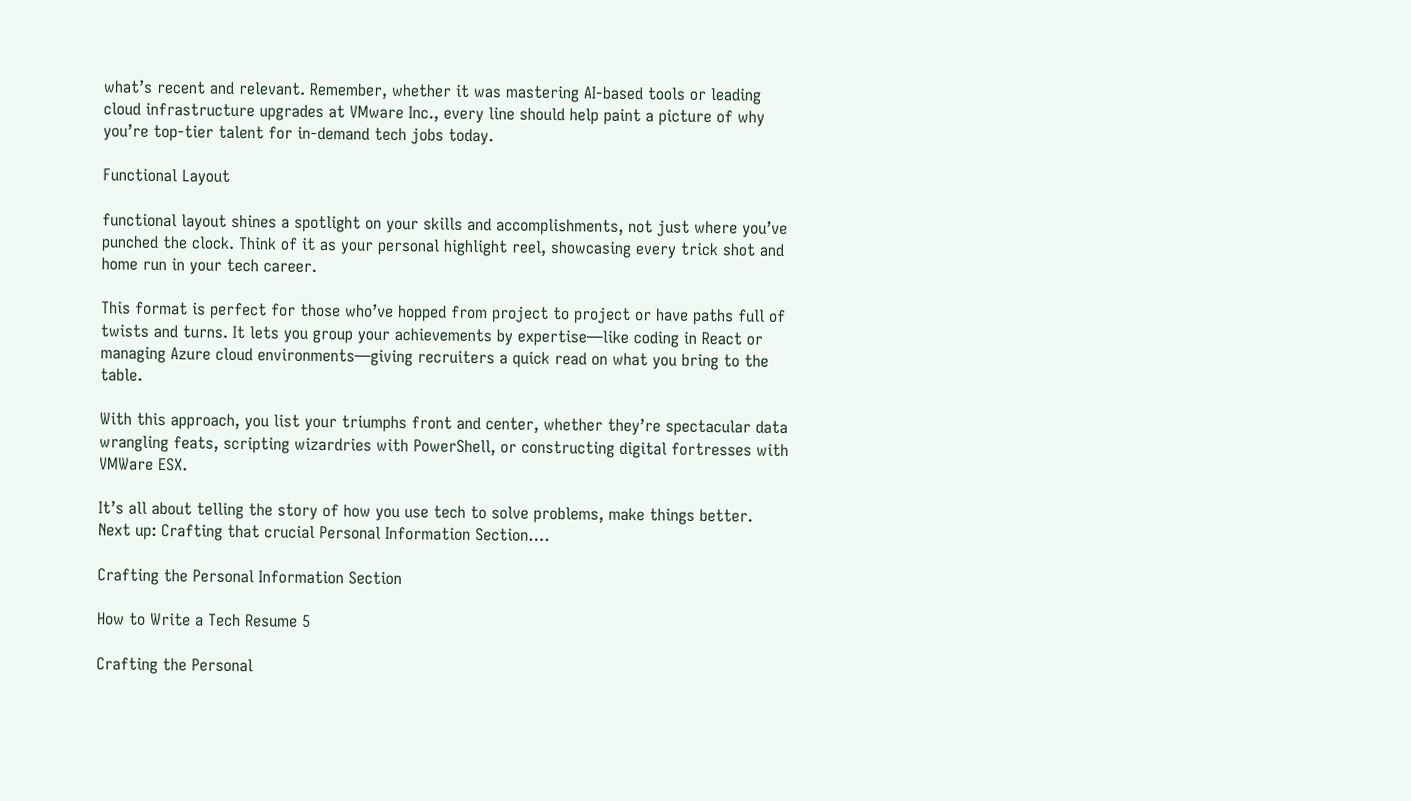what’s recent and relevant. Remember, whether it was mastering AI-based tools or leading cloud infrastructure upgrades at VMware Inc., every line should help paint a picture of why you’re top-tier talent for in-demand tech jobs today.

Functional Layout

functional layout shines a spotlight on your skills and accomplishments, not just where you’ve punched the clock. Think of it as your personal highlight reel, showcasing every trick shot and home run in your tech career.

This format is perfect for those who’ve hopped from project to project or have paths full of twists and turns. It lets you group your achievements by expertise—like coding in React or managing Azure cloud environments—giving recruiters a quick read on what you bring to the table.

With this approach, you list your triumphs front and center, whether they’re spectacular data wrangling feats, scripting wizardries with PowerShell, or constructing digital fortresses with VMWare ESX.

It’s all about telling the story of how you use tech to solve problems, make things better. Next up: Crafting that crucial Personal Information Section….

Crafting the Personal Information Section

How to Write a Tech Resume 5

Crafting the Personal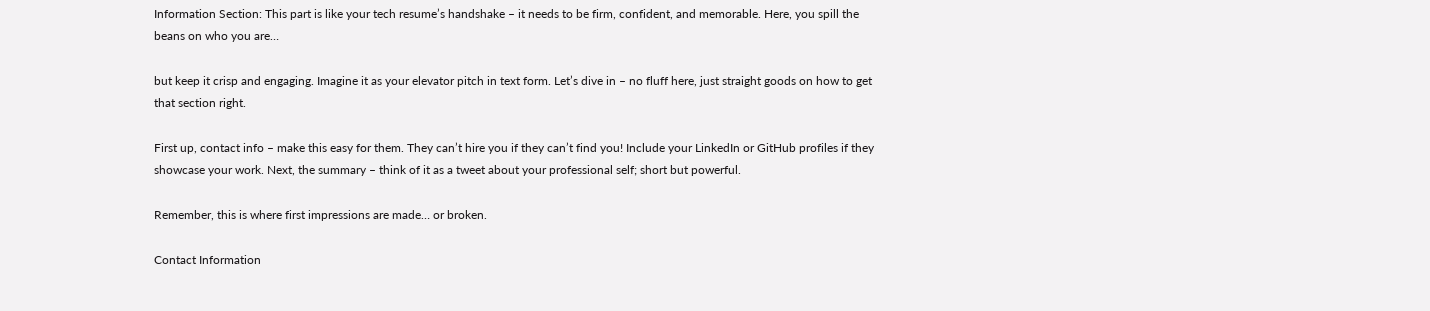Information Section: This part is like your tech resume’s handshake – it needs to be firm, confident, and memorable. Here, you spill the beans on who you are…

but keep it crisp and engaging. Imagine it as your elevator pitch in text form. Let’s dive in – no fluff here, just straight goods on how to get that section right.

First up, contact info – make this easy for them. They can’t hire you if they can’t find you! Include your LinkedIn or GitHub profiles if they showcase your work. Next, the summary – think of it as a tweet about your professional self; short but powerful.

Remember, this is where first impressions are made… or broken.

Contact Information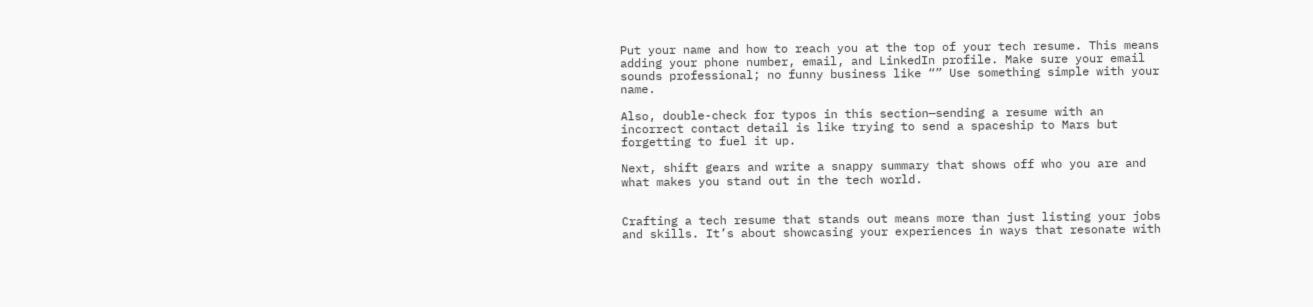Put your name and how to reach you at the top of your tech resume. This means adding your phone number, email, and LinkedIn profile. Make sure your email sounds professional; no funny business like “” Use something simple with your name.

Also, double-check for typos in this section—sending a resume with an incorrect contact detail is like trying to send a spaceship to Mars but forgetting to fuel it up.

Next, shift gears and write a snappy summary that shows off who you are and what makes you stand out in the tech world.


Crafting a tech resume that stands out means more than just listing your jobs and skills. It’s about showcasing your experiences in ways that resonate with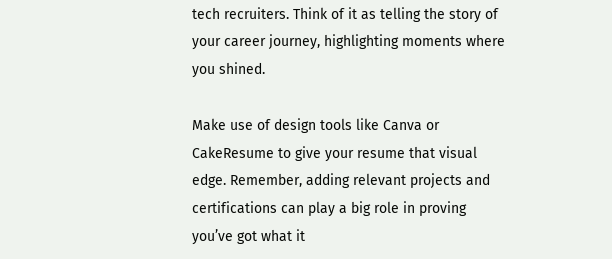tech recruiters. Think of it as telling the story of your career journey, highlighting moments where you shined.

Make use of design tools like Canva or CakeResume to give your resume that visual edge. Remember, adding relevant projects and certifications can play a big role in proving you’ve got what it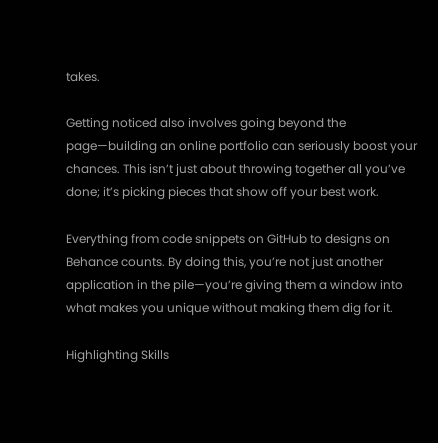takes.

Getting noticed also involves going beyond the page—building an online portfolio can seriously boost your chances. This isn’t just about throwing together all you’ve done; it’s picking pieces that show off your best work.

Everything from code snippets on GitHub to designs on Behance counts. By doing this, you’re not just another application in the pile—you’re giving them a window into what makes you unique without making them dig for it.

Highlighting Skills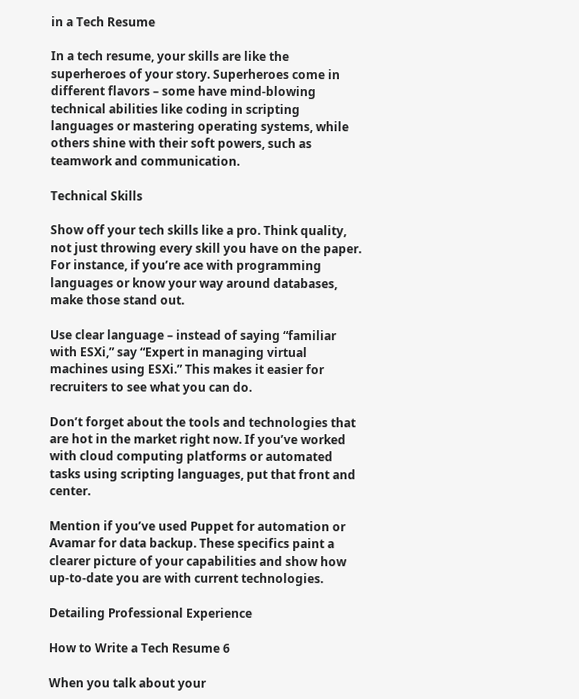in a Tech Resume

In a tech resume, your skills are like the superheroes of your story. Superheroes come in different flavors – some have mind-blowing technical abilities like coding in scripting languages or mastering operating systems, while others shine with their soft powers, such as teamwork and communication.

Technical Skills

Show off your tech skills like a pro. Think quality, not just throwing every skill you have on the paper. For instance, if you’re ace with programming languages or know your way around databases, make those stand out.

Use clear language – instead of saying “familiar with ESXi,” say “Expert in managing virtual machines using ESXi.” This makes it easier for recruiters to see what you can do.

Don’t forget about the tools and technologies that are hot in the market right now. If you’ve worked with cloud computing platforms or automated tasks using scripting languages, put that front and center.

Mention if you’ve used Puppet for automation or Avamar for data backup. These specifics paint a clearer picture of your capabilities and show how up-to-date you are with current technologies.

Detailing Professional Experience

How to Write a Tech Resume 6

When you talk about your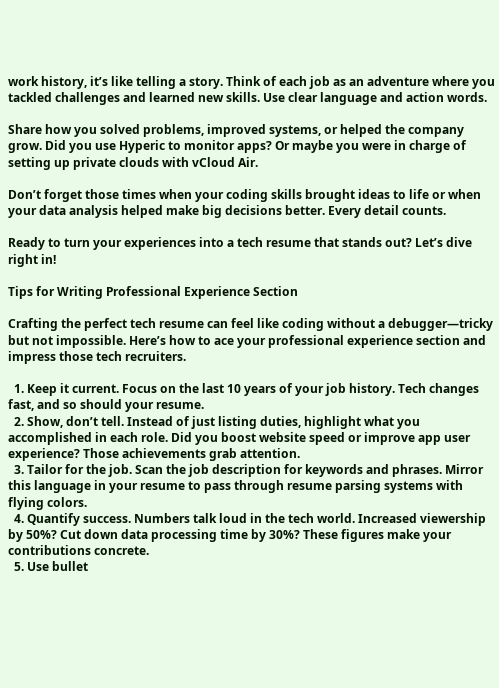work history, it’s like telling a story. Think of each job as an adventure where you tackled challenges and learned new skills. Use clear language and action words.

Share how you solved problems, improved systems, or helped the company grow. Did you use Hyperic to monitor apps? Or maybe you were in charge of setting up private clouds with vCloud Air.

Don’t forget those times when your coding skills brought ideas to life or when your data analysis helped make big decisions better. Every detail counts.

Ready to turn your experiences into a tech resume that stands out? Let’s dive right in!

Tips for Writing Professional Experience Section

Crafting the perfect tech resume can feel like coding without a debugger—tricky but not impossible. Here’s how to ace your professional experience section and impress those tech recruiters.

  1. Keep it current. Focus on the last 10 years of your job history. Tech changes fast, and so should your resume.
  2. Show, don’t tell. Instead of just listing duties, highlight what you accomplished in each role. Did you boost website speed or improve app user experience? Those achievements grab attention.
  3. Tailor for the job. Scan the job description for keywords and phrases. Mirror this language in your resume to pass through resume parsing systems with flying colors.
  4. Quantify success. Numbers talk loud in the tech world. Increased viewership by 50%? Cut down data processing time by 30%? These figures make your contributions concrete.
  5. Use bullet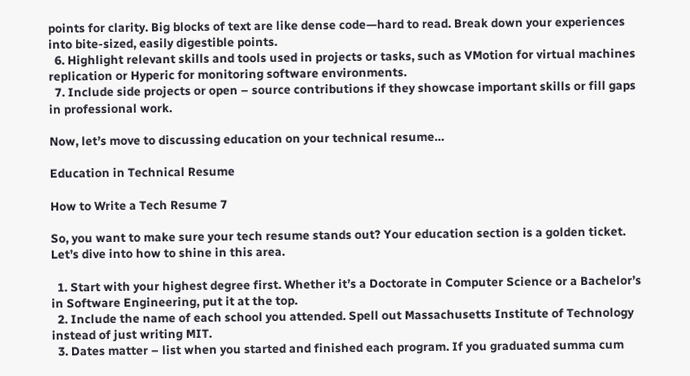points for clarity. Big blocks of text are like dense code—hard to read. Break down your experiences into bite-sized, easily digestible points.
  6. Highlight relevant skills and tools used in projects or tasks, such as VMotion for virtual machines replication or Hyperic for monitoring software environments.
  7. Include side projects or open – source contributions if they showcase important skills or fill gaps in professional work.

Now, let’s move to discussing education on your technical resume…

Education in Technical Resume

How to Write a Tech Resume 7

So, you want to make sure your tech resume stands out? Your education section is a golden ticket. Let’s dive into how to shine in this area.

  1. Start with your highest degree first. Whether it’s a Doctorate in Computer Science or a Bachelor’s in Software Engineering, put it at the top.
  2. Include the name of each school you attended. Spell out Massachusetts Institute of Technology instead of just writing MIT.
  3. Dates matter – list when you started and finished each program. If you graduated summa cum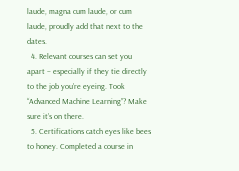laude, magna cum laude, or cum laude, proudly add that next to the dates.
  4. Relevant courses can set you apart – especially if they tie directly to the job you’re eyeing. Took “Advanced Machine Learning”? Make sure it’s on there.
  5. Certifications catch eyes like bees to honey. Completed a course in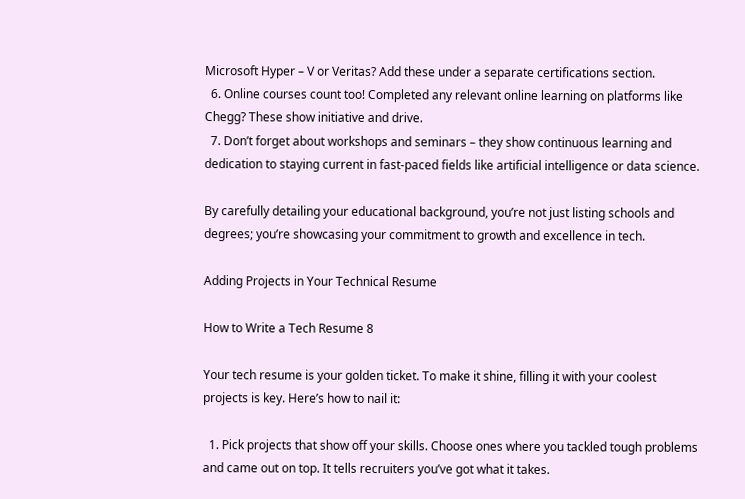Microsoft Hyper – V or Veritas? Add these under a separate certifications section.
  6. Online courses count too! Completed any relevant online learning on platforms like Chegg? These show initiative and drive.
  7. Don’t forget about workshops and seminars – they show continuous learning and dedication to staying current in fast-paced fields like artificial intelligence or data science.

By carefully detailing your educational background, you’re not just listing schools and degrees; you’re showcasing your commitment to growth and excellence in tech.

Adding Projects in Your Technical Resume

How to Write a Tech Resume 8

Your tech resume is your golden ticket. To make it shine, filling it with your coolest projects is key. Here’s how to nail it:

  1. Pick projects that show off your skills. Choose ones where you tackled tough problems and came out on top. It tells recruiters you’ve got what it takes.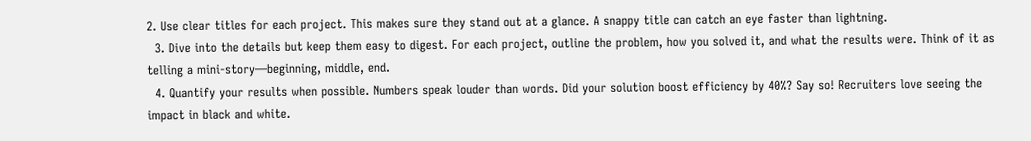2. Use clear titles for each project. This makes sure they stand out at a glance. A snappy title can catch an eye faster than lightning.
  3. Dive into the details but keep them easy to digest. For each project, outline the problem, how you solved it, and what the results were. Think of it as telling a mini-story—beginning, middle, end.
  4. Quantify your results when possible. Numbers speak louder than words. Did your solution boost efficiency by 40%? Say so! Recruiters love seeing the impact in black and white.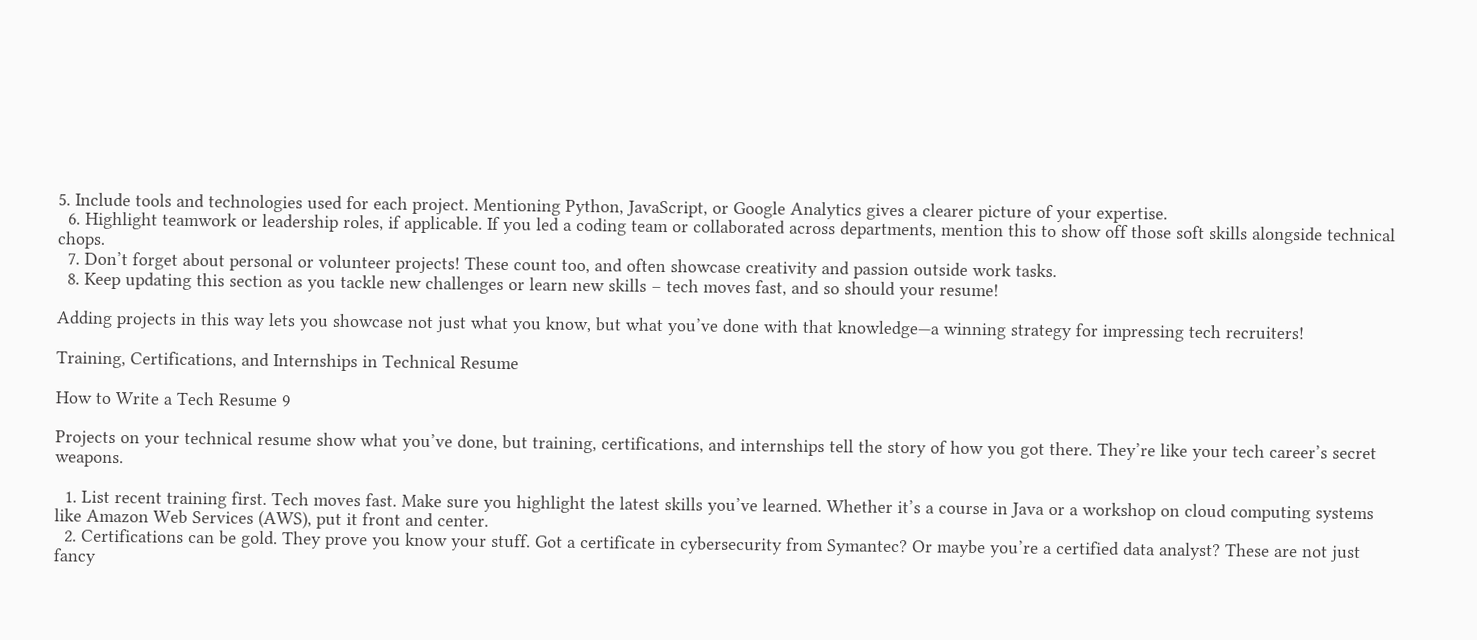5. Include tools and technologies used for each project. Mentioning Python, JavaScript, or Google Analytics gives a clearer picture of your expertise.
  6. Highlight teamwork or leadership roles, if applicable. If you led a coding team or collaborated across departments, mention this to show off those soft skills alongside technical chops.
  7. Don’t forget about personal or volunteer projects! These count too, and often showcase creativity and passion outside work tasks.
  8. Keep updating this section as you tackle new challenges or learn new skills – tech moves fast, and so should your resume!

Adding projects in this way lets you showcase not just what you know, but what you’ve done with that knowledge—a winning strategy for impressing tech recruiters!

Training, Certifications, and Internships in Technical Resume

How to Write a Tech Resume 9

Projects on your technical resume show what you’ve done, but training, certifications, and internships tell the story of how you got there. They’re like your tech career’s secret weapons.

  1. List recent training first. Tech moves fast. Make sure you highlight the latest skills you’ve learned. Whether it’s a course in Java or a workshop on cloud computing systems like Amazon Web Services (AWS), put it front and center.
  2. Certifications can be gold. They prove you know your stuff. Got a certificate in cybersecurity from Symantec? Or maybe you’re a certified data analyst? These are not just fancy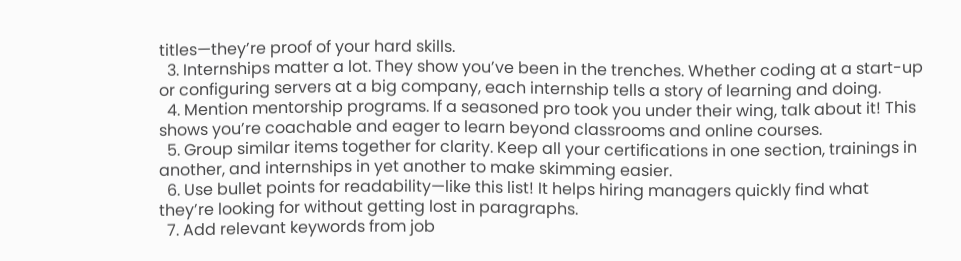titles—they’re proof of your hard skills.
  3. Internships matter a lot. They show you’ve been in the trenches. Whether coding at a start-up or configuring servers at a big company, each internship tells a story of learning and doing.
  4. Mention mentorship programs. If a seasoned pro took you under their wing, talk about it! This shows you’re coachable and eager to learn beyond classrooms and online courses.
  5. Group similar items together for clarity. Keep all your certifications in one section, trainings in another, and internships in yet another to make skimming easier.
  6. Use bullet points for readability—like this list! It helps hiring managers quickly find what they’re looking for without getting lost in paragraphs.
  7. Add relevant keywords from job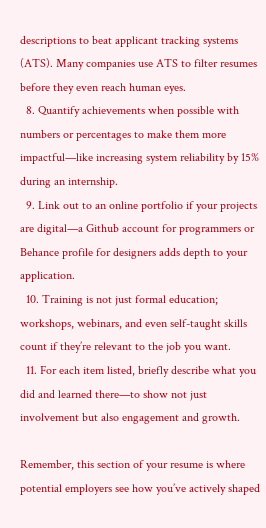descriptions to beat applicant tracking systems (ATS). Many companies use ATS to filter resumes before they even reach human eyes.
  8. Quantify achievements when possible with numbers or percentages to make them more impactful—like increasing system reliability by 15% during an internship.
  9. Link out to an online portfolio if your projects are digital—a Github account for programmers or Behance profile for designers adds depth to your application.
  10. Training is not just formal education; workshops, webinars, and even self-taught skills count if they’re relevant to the job you want.
  11. For each item listed, briefly describe what you did and learned there—to show not just involvement but also engagement and growth.

Remember, this section of your resume is where potential employers see how you’ve actively shaped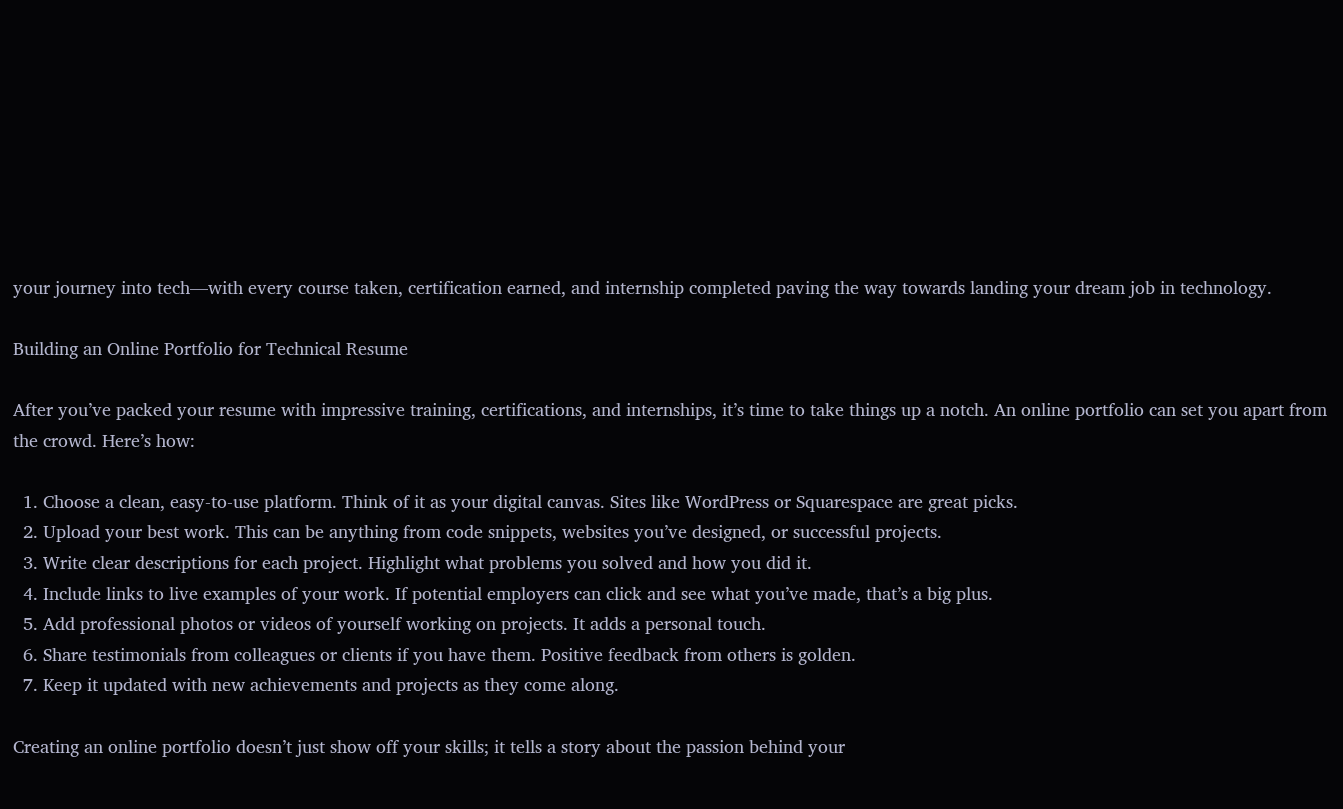your journey into tech—with every course taken, certification earned, and internship completed paving the way towards landing your dream job in technology.

Building an Online Portfolio for Technical Resume

After you’ve packed your resume with impressive training, certifications, and internships, it’s time to take things up a notch. An online portfolio can set you apart from the crowd. Here’s how:

  1. Choose a clean, easy-to-use platform. Think of it as your digital canvas. Sites like WordPress or Squarespace are great picks.
  2. Upload your best work. This can be anything from code snippets, websites you’ve designed, or successful projects.
  3. Write clear descriptions for each project. Highlight what problems you solved and how you did it.
  4. Include links to live examples of your work. If potential employers can click and see what you’ve made, that’s a big plus.
  5. Add professional photos or videos of yourself working on projects. It adds a personal touch.
  6. Share testimonials from colleagues or clients if you have them. Positive feedback from others is golden.
  7. Keep it updated with new achievements and projects as they come along.

Creating an online portfolio doesn’t just show off your skills; it tells a story about the passion behind your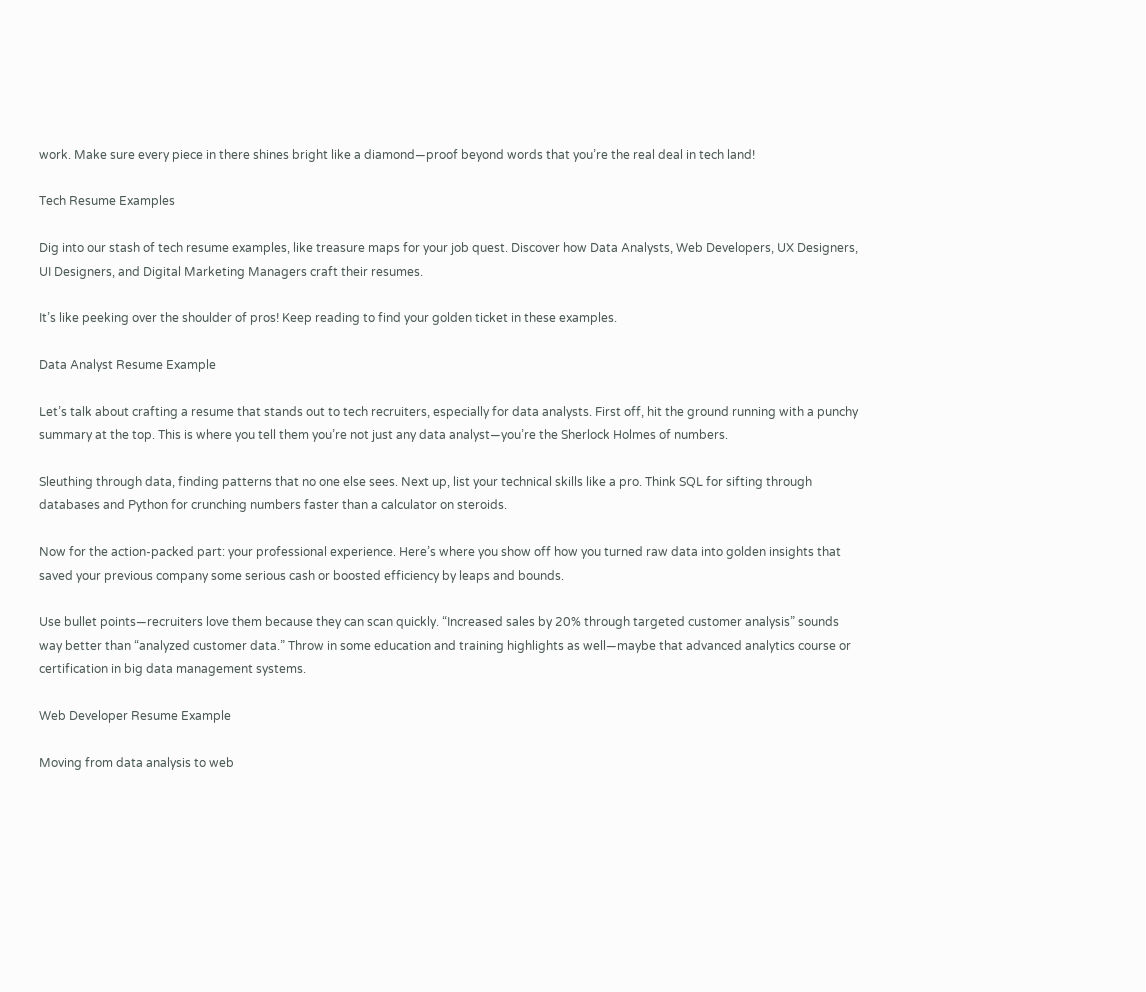work. Make sure every piece in there shines bright like a diamond—proof beyond words that you’re the real deal in tech land!

Tech Resume Examples

Dig into our stash of tech resume examples, like treasure maps for your job quest. Discover how Data Analysts, Web Developers, UX Designers, UI Designers, and Digital Marketing Managers craft their resumes.

It’s like peeking over the shoulder of pros! Keep reading to find your golden ticket in these examples.

Data Analyst Resume Example

Let’s talk about crafting a resume that stands out to tech recruiters, especially for data analysts. First off, hit the ground running with a punchy summary at the top. This is where you tell them you’re not just any data analyst—you’re the Sherlock Holmes of numbers.

Sleuthing through data, finding patterns that no one else sees. Next up, list your technical skills like a pro. Think SQL for sifting through databases and Python for crunching numbers faster than a calculator on steroids.

Now for the action-packed part: your professional experience. Here’s where you show off how you turned raw data into golden insights that saved your previous company some serious cash or boosted efficiency by leaps and bounds.

Use bullet points—recruiters love them because they can scan quickly. “Increased sales by 20% through targeted customer analysis” sounds way better than “analyzed customer data.” Throw in some education and training highlights as well—maybe that advanced analytics course or certification in big data management systems.

Web Developer Resume Example

Moving from data analysis to web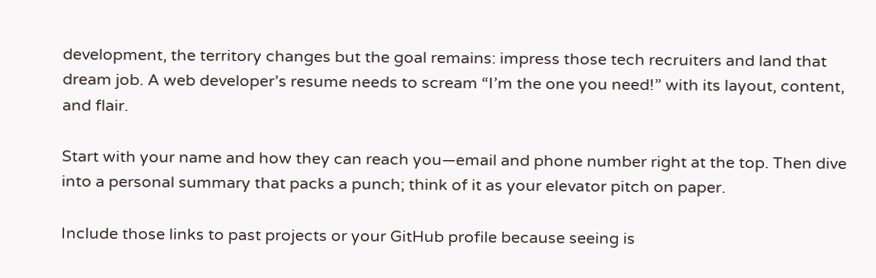development, the territory changes but the goal remains: impress those tech recruiters and land that dream job. A web developer’s resume needs to scream “I’m the one you need!” with its layout, content, and flair.

Start with your name and how they can reach you—email and phone number right at the top. Then dive into a personal summary that packs a punch; think of it as your elevator pitch on paper.

Include those links to past projects or your GitHub profile because seeing is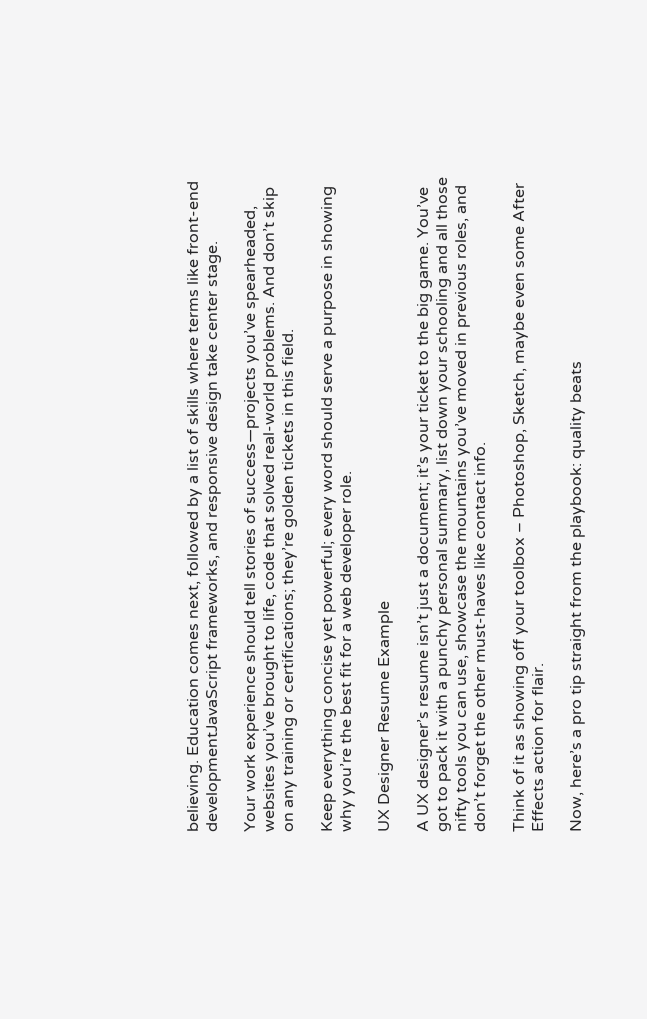believing. Education comes next, followed by a list of skills where terms like front-end developmentJavaScript frameworks, and responsive design take center stage.

Your work experience should tell stories of success—projects you’ve spearheaded, websites you’ve brought to life, code that solved real-world problems. And don’t skip on any training or certifications; they’re golden tickets in this field.

Keep everything concise yet powerful; every word should serve a purpose in showing why you’re the best fit for a web developer role.

UX Designer Resume Example

A UX designer’s resume isn’t just a document; it’s your ticket to the big game. You’ve got to pack it with a punchy personal summary, list down your schooling and all those nifty tools you can use, showcase the mountains you’ve moved in previous roles, and don’t forget the other must-haves like contact info.

Think of it as showing off your toolbox – Photoshop, Sketch, maybe even some After Effects action for flair.

Now, here’s a pro tip straight from the playbook: quality beats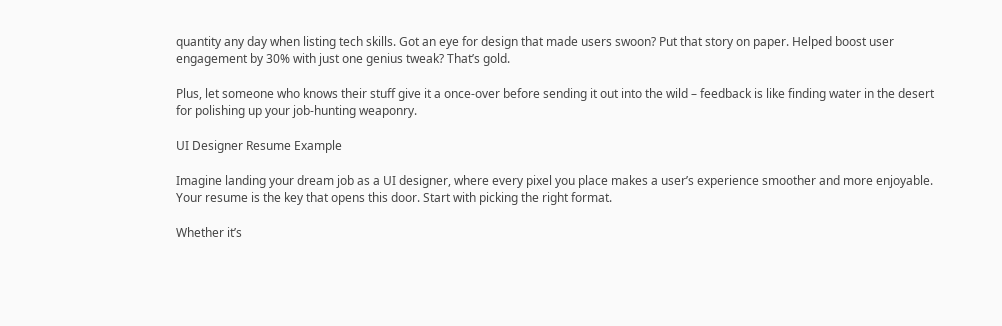quantity any day when listing tech skills. Got an eye for design that made users swoon? Put that story on paper. Helped boost user engagement by 30% with just one genius tweak? That’s gold.

Plus, let someone who knows their stuff give it a once-over before sending it out into the wild – feedback is like finding water in the desert for polishing up your job-hunting weaponry.

UI Designer Resume Example

Imagine landing your dream job as a UI designer, where every pixel you place makes a user’s experience smoother and more enjoyable. Your resume is the key that opens this door. Start with picking the right format.

Whether it’s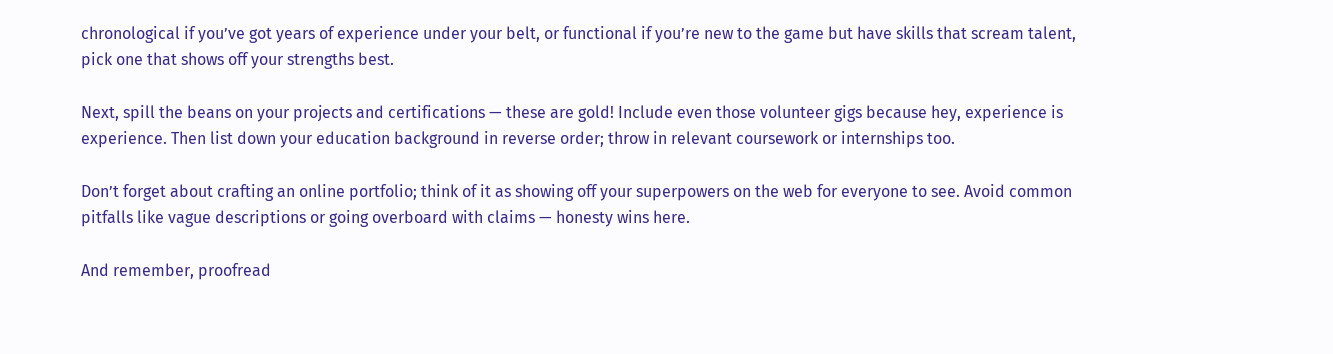chronological if you’ve got years of experience under your belt, or functional if you’re new to the game but have skills that scream talent, pick one that shows off your strengths best.

Next, spill the beans on your projects and certifications — these are gold! Include even those volunteer gigs because hey, experience is experience. Then list down your education background in reverse order; throw in relevant coursework or internships too.

Don’t forget about crafting an online portfolio; think of it as showing off your superpowers on the web for everyone to see. Avoid common pitfalls like vague descriptions or going overboard with claims — honesty wins here.

And remember, proofread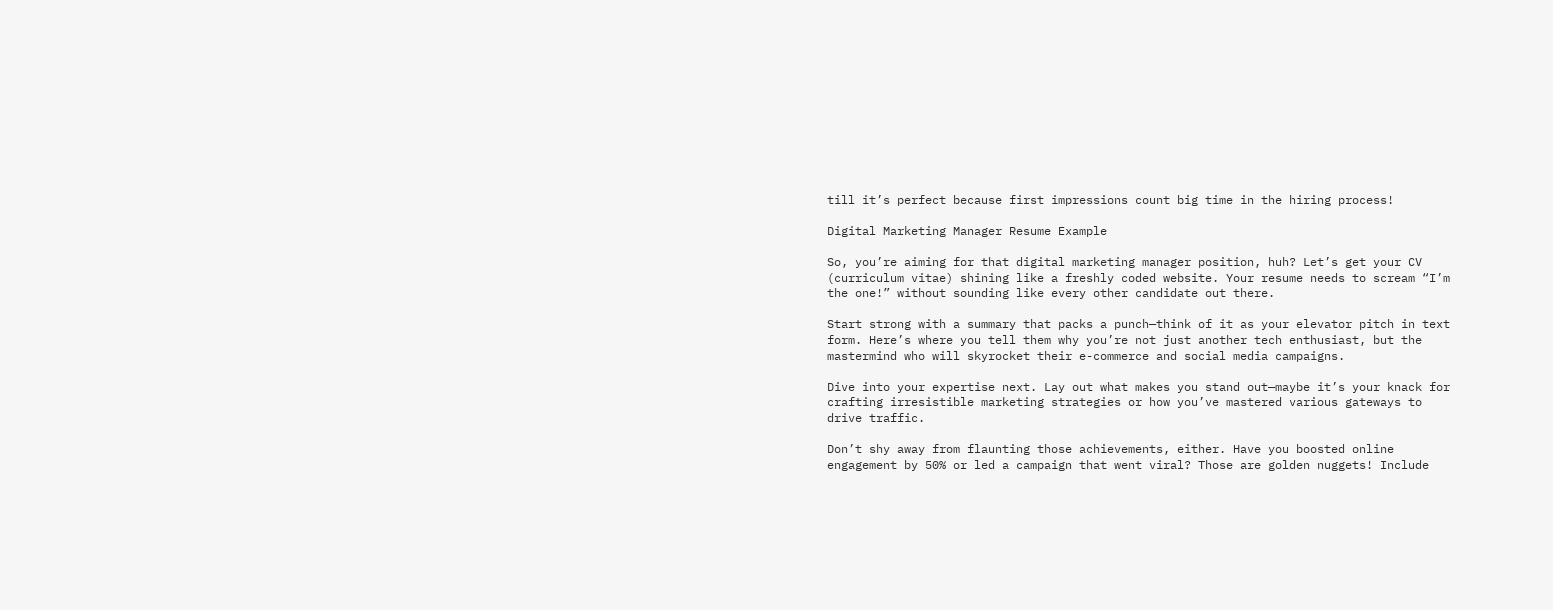till it’s perfect because first impressions count big time in the hiring process!

Digital Marketing Manager Resume Example

So, you’re aiming for that digital marketing manager position, huh? Let’s get your CV (curriculum vitae) shining like a freshly coded website. Your resume needs to scream “I’m the one!” without sounding like every other candidate out there.

Start strong with a summary that packs a punch—think of it as your elevator pitch in text form. Here’s where you tell them why you’re not just another tech enthusiast, but the mastermind who will skyrocket their e-commerce and social media campaigns.

Dive into your expertise next. Lay out what makes you stand out—maybe it’s your knack for crafting irresistible marketing strategies or how you’ve mastered various gateways to drive traffic.

Don’t shy away from flaunting those achievements, either. Have you boosted online engagement by 50% or led a campaign that went viral? Those are golden nuggets! Include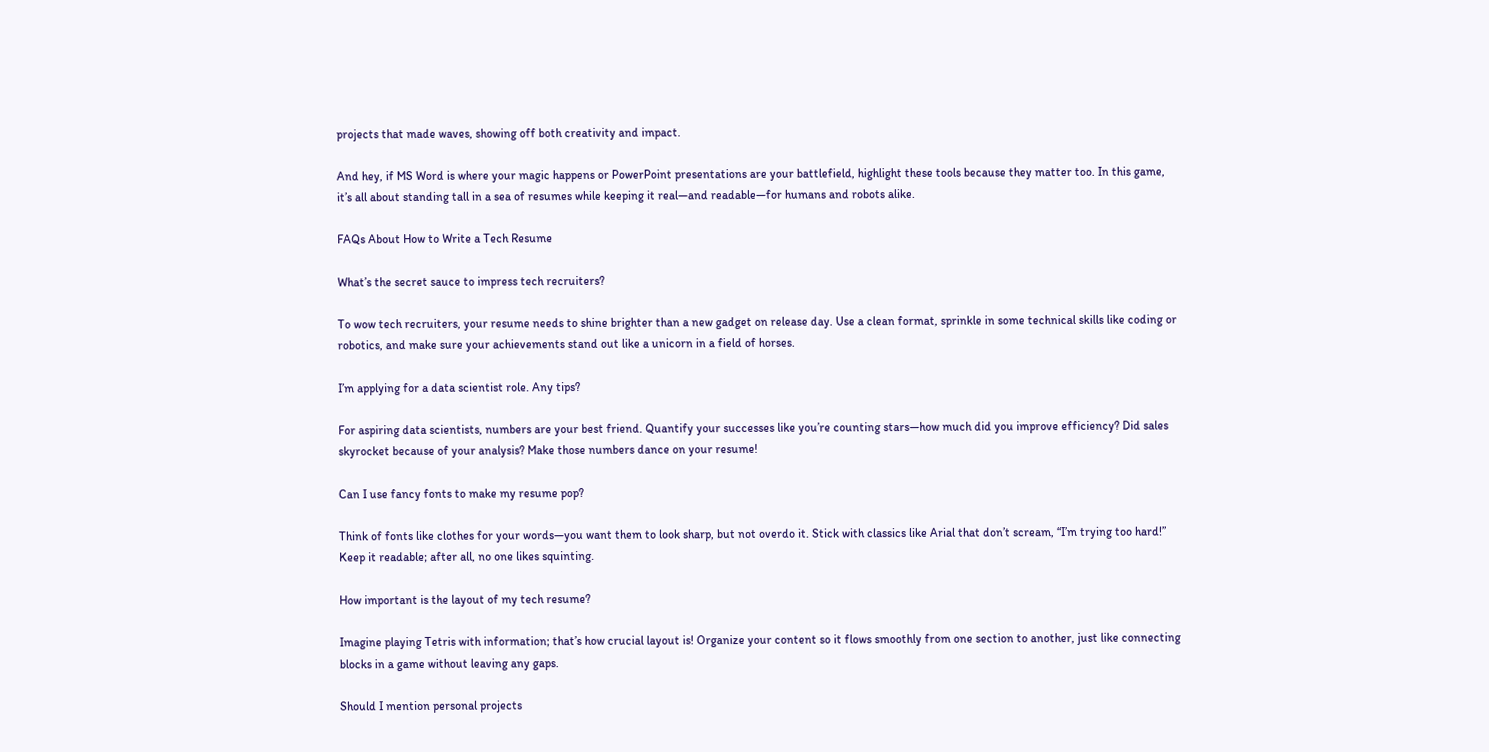projects that made waves, showing off both creativity and impact.

And hey, if MS Word is where your magic happens or PowerPoint presentations are your battlefield, highlight these tools because they matter too. In this game, it’s all about standing tall in a sea of resumes while keeping it real—and readable—for humans and robots alike.

FAQs About How to Write a Tech Resume

What’s the secret sauce to impress tech recruiters?

To wow tech recruiters, your resume needs to shine brighter than a new gadget on release day. Use a clean format, sprinkle in some technical skills like coding or robotics, and make sure your achievements stand out like a unicorn in a field of horses.

I’m applying for a data scientist role. Any tips?

For aspiring data scientists, numbers are your best friend. Quantify your successes like you’re counting stars—how much did you improve efficiency? Did sales skyrocket because of your analysis? Make those numbers dance on your resume!

Can I use fancy fonts to make my resume pop?

Think of fonts like clothes for your words—you want them to look sharp, but not overdo it. Stick with classics like Arial that don’t scream, “I’m trying too hard!” Keep it readable; after all, no one likes squinting.

How important is the layout of my tech resume?

Imagine playing Tetris with information; that’s how crucial layout is! Organize your content so it flows smoothly from one section to another, just like connecting blocks in a game without leaving any gaps.

Should I mention personal projects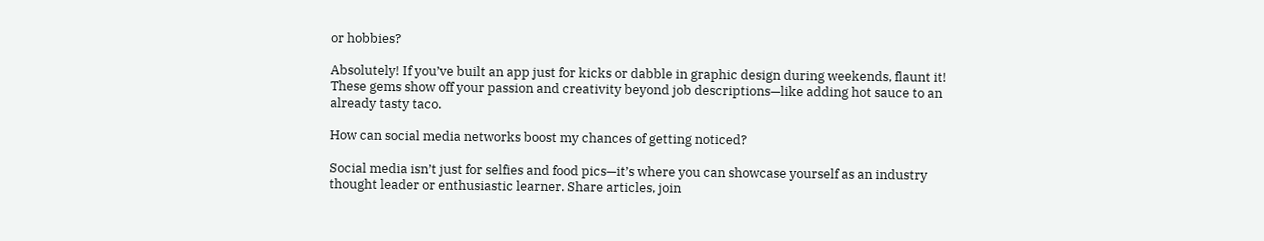or hobbies?

Absolutely! If you’ve built an app just for kicks or dabble in graphic design during weekends, flaunt it! These gems show off your passion and creativity beyond job descriptions—like adding hot sauce to an already tasty taco.

How can social media networks boost my chances of getting noticed?

Social media isn’t just for selfies and food pics—it’s where you can showcase yourself as an industry thought leader or enthusiastic learner. Share articles, join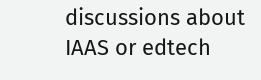discussions about IAAS or edtech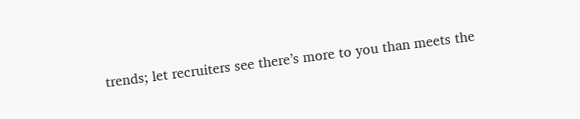trends; let recruiters see there’s more to you than meets the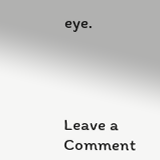eye.




Leave a Comment